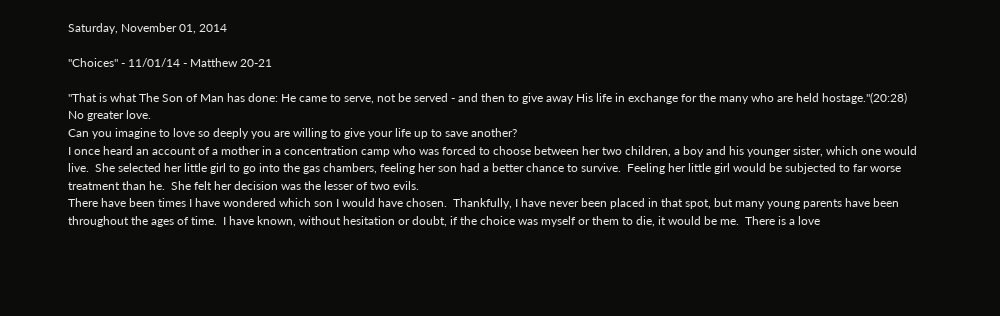Saturday, November 01, 2014

"Choices" - 11/01/14 - Matthew 20-21

"That is what The Son of Man has done: He came to serve, not be served - and then to give away His life in exchange for the many who are held hostage."(20:28)
No greater love.
Can you imagine to love so deeply you are willing to give your life up to save another?
I once heard an account of a mother in a concentration camp who was forced to choose between her two children, a boy and his younger sister, which one would live.  She selected her little girl to go into the gas chambers, feeling her son had a better chance to survive.  Feeling her little girl would be subjected to far worse treatment than he.  She felt her decision was the lesser of two evils.
There have been times I have wondered which son I would have chosen.  Thankfully, I have never been placed in that spot, but many young parents have been throughout the ages of time.  I have known, without hesitation or doubt, if the choice was myself or them to die, it would be me.  There is a love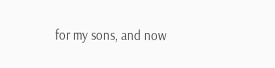for my sons, and now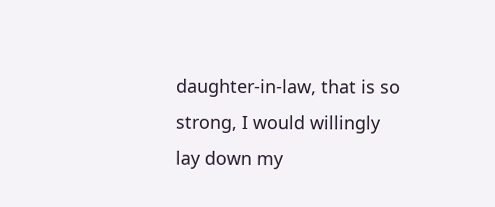daughter-in-law, that is so strong, I would willingly lay down my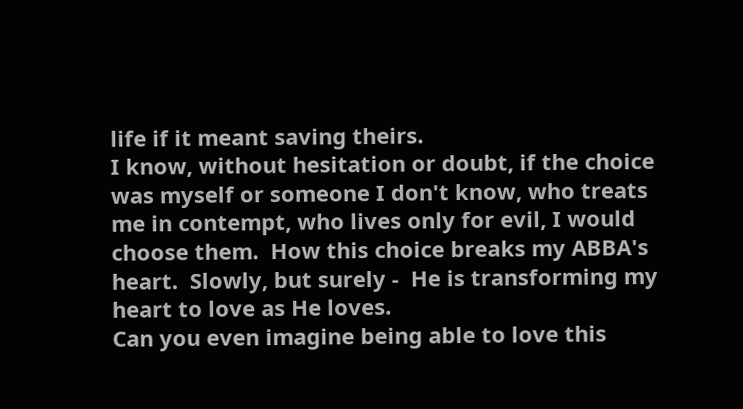life if it meant saving theirs.
I know, without hesitation or doubt, if the choice was myself or someone I don't know, who treats me in contempt, who lives only for evil, I would choose them.  How this choice breaks my ABBA's heart.  Slowly, but surely -  He is transforming my heart to love as He loves.
Can you even imagine being able to love this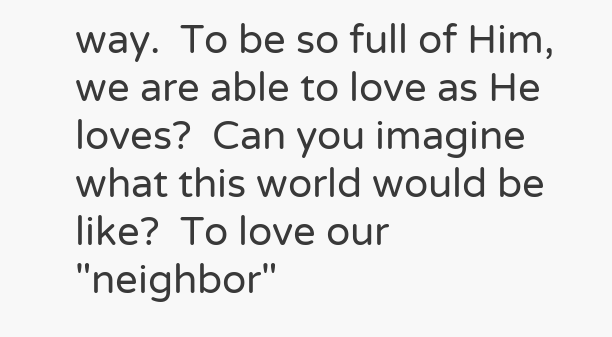way.  To be so full of Him, we are able to love as He loves?  Can you imagine what this world would be like?  To love our "neighbor"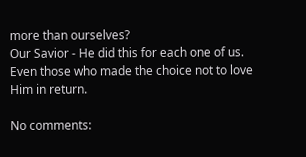more than ourselves?
Our Savior - He did this for each one of us.
Even those who made the choice not to love Him in return.

No comments: